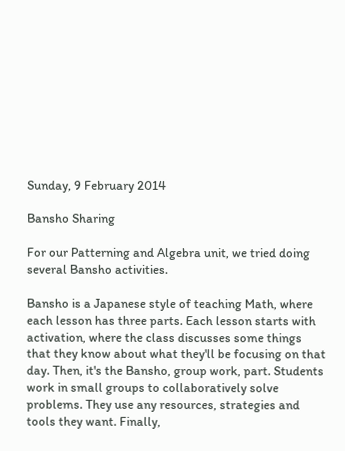Sunday, 9 February 2014

Bansho Sharing

For our Patterning and Algebra unit, we tried doing several Bansho activities.

Bansho is a Japanese style of teaching Math, where each lesson has three parts. Each lesson starts with activation, where the class discusses some things that they know about what they'll be focusing on that day. Then, it's the Bansho, group work, part. Students work in small groups to collaboratively solve problems. They use any resources, strategies and tools they want. Finally,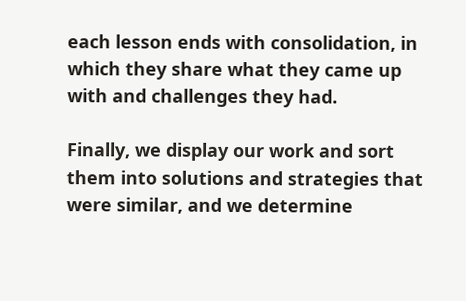each lesson ends with consolidation, in which they share what they came up with and challenges they had.

Finally, we display our work and sort them into solutions and strategies that were similar, and we determine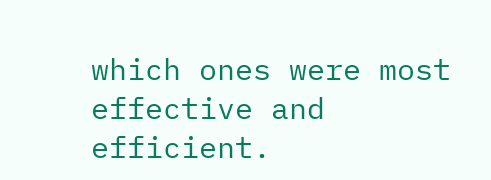which ones were most effective and efficient.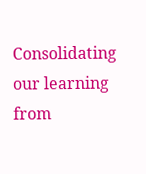Consolidating our learning from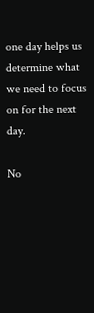one day helps us determine what we need to focus on for the next day.

No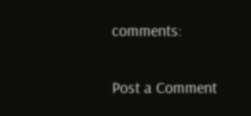comments:

Post a Comment